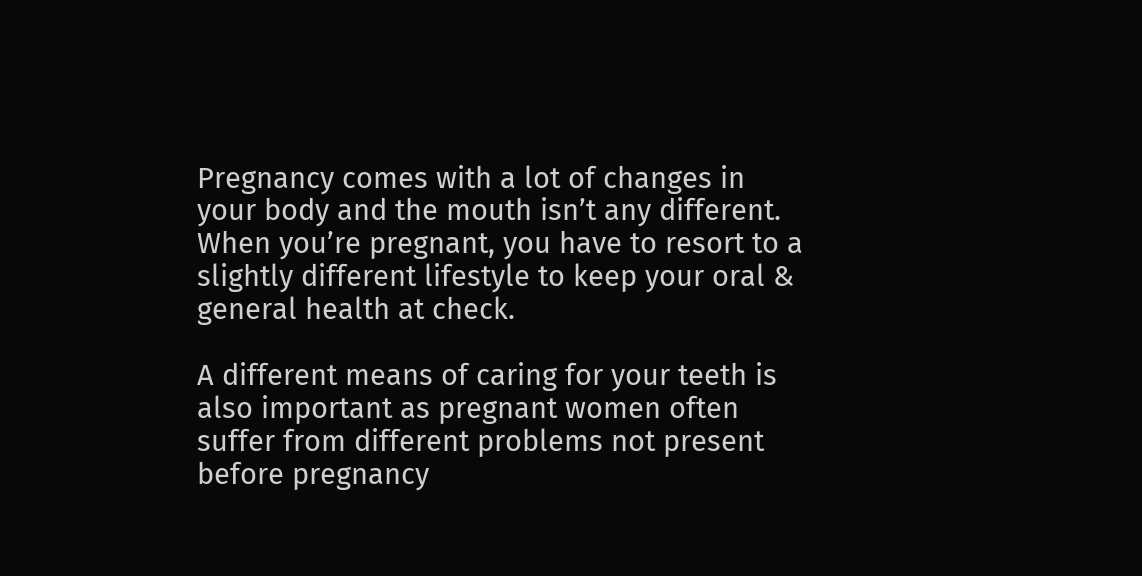Pregnancy comes with a lot of changes in your body and the mouth isn’t any different. When you’re pregnant, you have to resort to a slightly different lifestyle to keep your oral & general health at check.

A different means of caring for your teeth is also important as pregnant women often suffer from different problems not present before pregnancy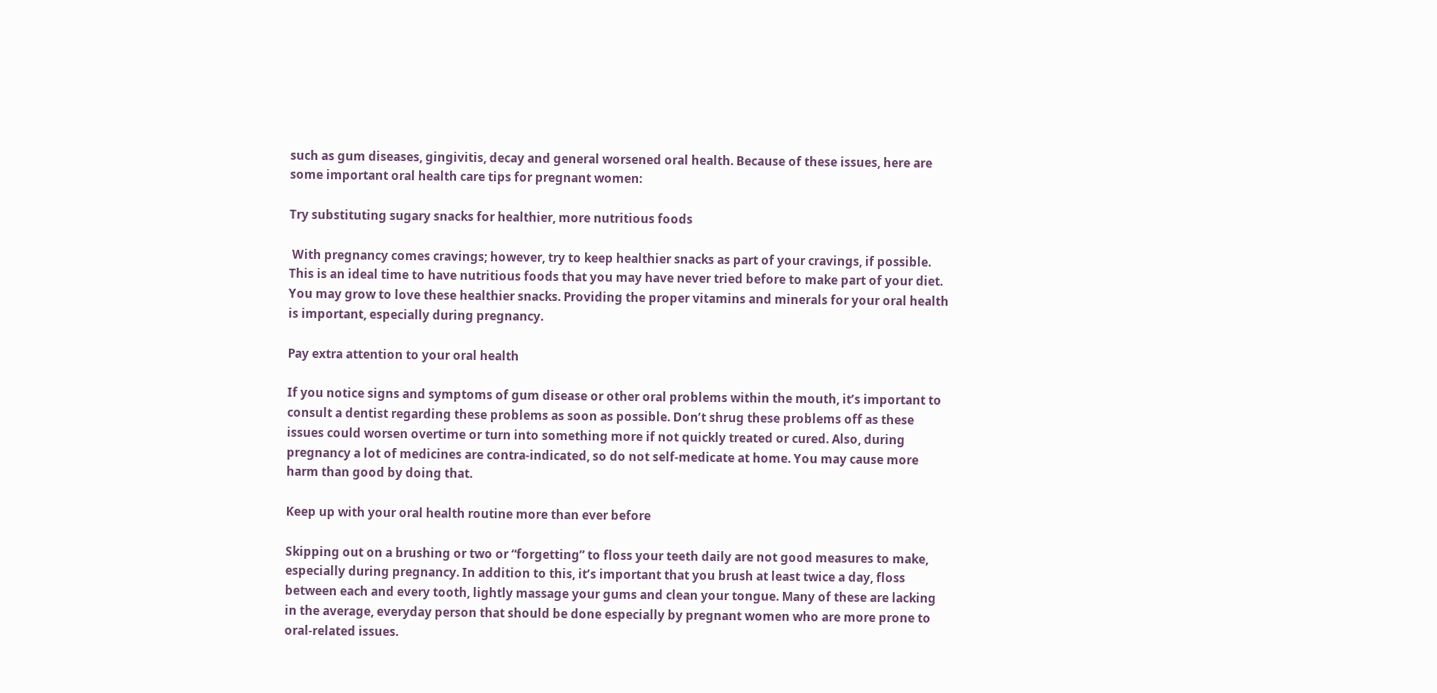such as gum diseases, gingivitis, decay and general worsened oral health. Because of these issues, here are some important oral health care tips for pregnant women:

Try substituting sugary snacks for healthier, more nutritious foods

 With pregnancy comes cravings; however, try to keep healthier snacks as part of your cravings, if possible. This is an ideal time to have nutritious foods that you may have never tried before to make part of your diet. You may grow to love these healthier snacks. Providing the proper vitamins and minerals for your oral health is important, especially during pregnancy.

Pay extra attention to your oral health

If you notice signs and symptoms of gum disease or other oral problems within the mouth, it’s important to consult a dentist regarding these problems as soon as possible. Don’t shrug these problems off as these issues could worsen overtime or turn into something more if not quickly treated or cured. Also, during pregnancy a lot of medicines are contra-indicated, so do not self-medicate at home. You may cause more harm than good by doing that.

Keep up with your oral health routine more than ever before

Skipping out on a brushing or two or “forgetting” to floss your teeth daily are not good measures to make, especially during pregnancy. In addition to this, it’s important that you brush at least twice a day, floss between each and every tooth, lightly massage your gums and clean your tongue. Many of these are lacking in the average, everyday person that should be done especially by pregnant women who are more prone to oral-related issues.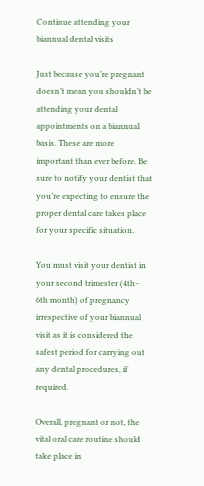Continue attending your biannual dental visits

Just because you’re pregnant doesn’t mean you shouldn’t be attending your dental appointments on a biannual basis. These are more important than ever before. Be sure to notify your dentist that you’re expecting to ensure the proper dental care takes place for your specific situation.

You must visit your dentist in your second trimester (4th– 6th month) of pregnancy irrespective of your biannual visit as it is considered the safest period for carrying out any dental procedures, if required.

Overall, pregnant or not, the vital oral care routine should take place in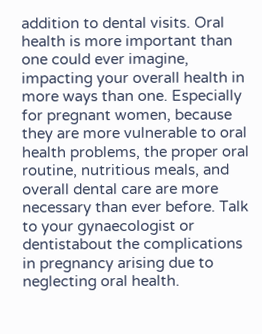addition to dental visits. Oral health is more important than one could ever imagine, impacting your overall health in more ways than one. Especially for pregnant women, because they are more vulnerable to oral health problems, the proper oral routine, nutritious meals, and overall dental care are more necessary than ever before. Talk to your gynaecologist or dentistabout the complications in pregnancy arising due to neglecting oral health.